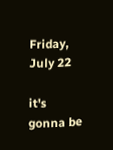Friday, July 22

it's gonna be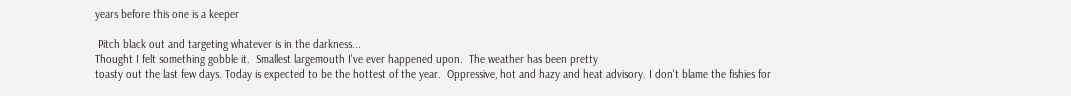years before this one is a keeper

 Pitch black out and targeting whatever is in the darkness...
Thought I felt something gobble it.  Smallest largemouth I've ever happened upon.  The weather has been pretty
toasty out the last few days. Today is expected to be the hottest of the year.  Oppressive, hot and hazy and heat advisory. I don't blame the fishies for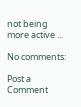not being more active ...

No comments:

Post a Comment